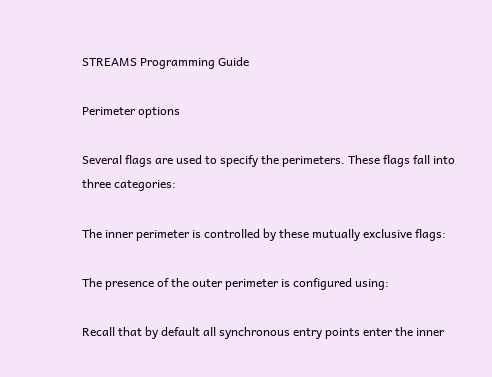STREAMS Programming Guide

Perimeter options

Several flags are used to specify the perimeters. These flags fall into three categories:

The inner perimeter is controlled by these mutually exclusive flags:

The presence of the outer perimeter is configured using:

Recall that by default all synchronous entry points enter the inner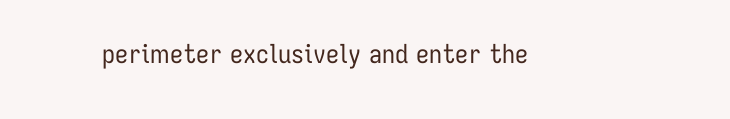perimeter exclusively and enter the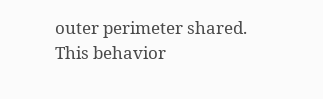outer perimeter shared. This behavior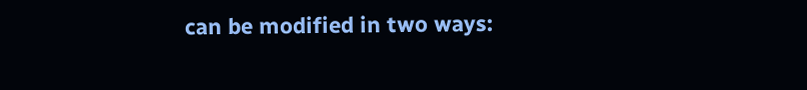can be modified in two ways: